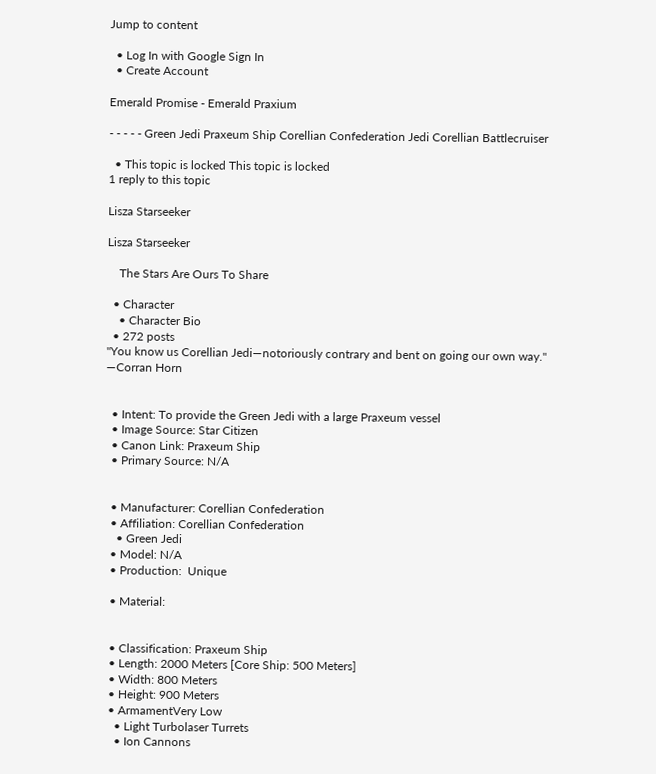Jump to content

  • Log In with Google Sign In
  • Create Account

Emerald Promise - Emerald Praxium

- - - - - Green Jedi Praxeum Ship Corellian Confederation Jedi Corellian Battlecruiser

  • This topic is locked This topic is locked
1 reply to this topic

Lisza Starseeker

Lisza Starseeker

    The Stars Are Ours To Share

  • Character
    • Character Bio
  • 272 posts
"You know us Corellian Jedi—notoriously contrary and bent on going our own way."
―Corran Horn


  • Intent: To provide the Green Jedi with a large Praxeum vessel
  • Image Source: Star Citizen
  • Canon Link: Praxeum Ship
  • Primary Source: N/A


  • Manufacturer: Corellian Confederation
  • Affiliation: Corellian Confederation
    • Green Jedi
  • Model: N/A
  • Production:  Unique

  • Material:


  • Classification: Praxeum Ship
  • Length: 2000 Meters [Core Ship: 500 Meters]
  • Width: 800 Meters
  • Height: 900 Meters
  • ArmamentVery Low
    • Light Turbolaser Turrets
    • Ion Cannons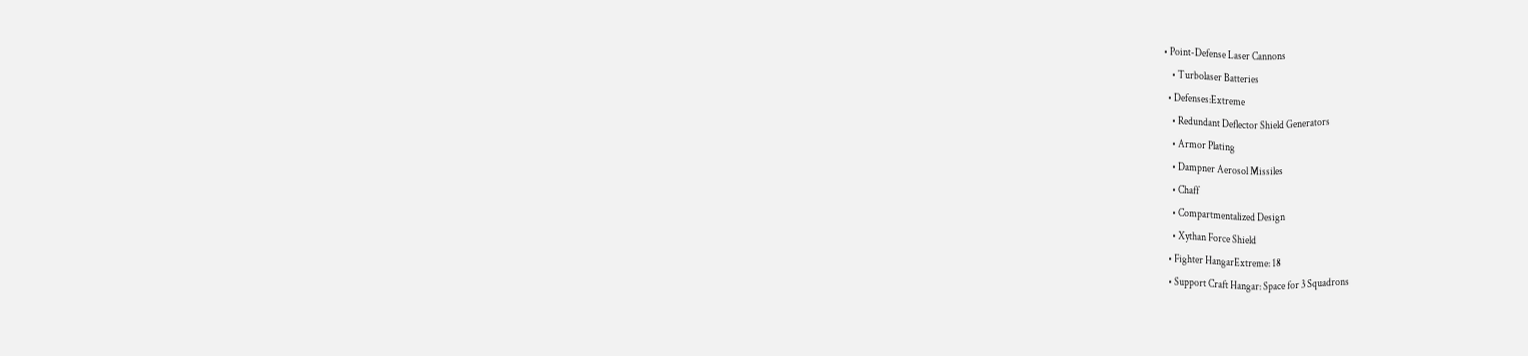• Point-Defense Laser Cannons
    • Turbolaser Batteries
  • Defenses:Extreme
    • Redundant Deflector Shield Generators
    • Armor Plating
    • Dampner Aerosol Missiles
    • Chaff
    • Compartmentalized Design
    • Xythan Force Shield
  • Fighter HangarExtreme: 18
  • Support Craft Hangar: Space for 3 Squadrons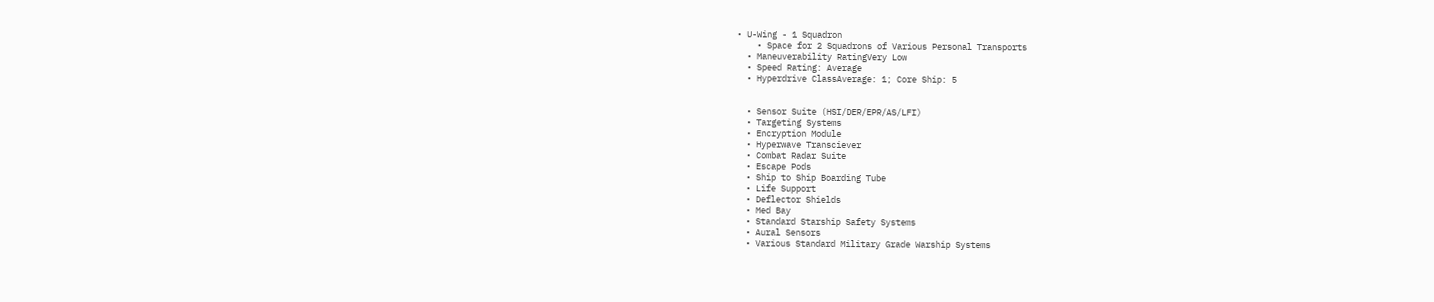• U-Wing - 1 Squadron
    • Space for 2 Squadrons of Various Personal Transports
  • Maneuverability RatingVery Low
  • Speed Rating: Average
  • Hyperdrive ClassAverage: 1; Core Ship: 5


  • Sensor Suite (HSI/DER/EPR/AS/LFI)
  • Targeting Systems
  • Encryption Module
  • Hyperwave Transciever
  • Combat Radar Suite
  • Escape Pods
  • Ship to Ship Boarding Tube
  • Life Support
  • Deflector Shields
  • Med Bay
  • Standard Starship Safety Systems
  • Aural Sensors
  • Various Standard Military Grade Warship Systems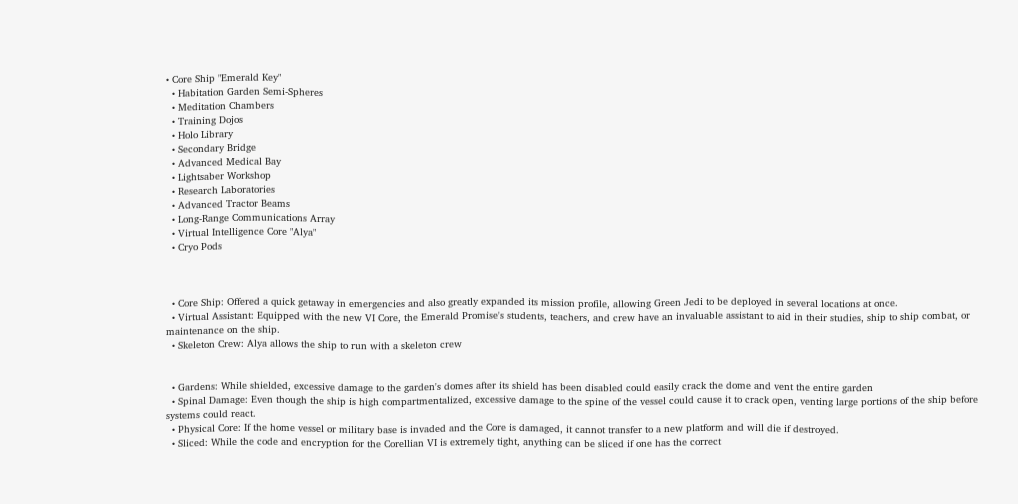• Core Ship "Emerald Key"
  • Habitation Garden Semi-Spheres
  • Meditation Chambers
  • Training Dojos
  • Holo Library
  • Secondary Bridge
  • Advanced Medical Bay
  • Lightsaber Workshop
  • Research Laboratories
  • Advanced Tractor Beams
  • Long-Range Communications Array
  • Virtual Intelligence Core "Alya"
  • Cryo Pods



  • Core Ship: Offered a quick getaway in emergencies and also greatly expanded its mission profile, allowing Green Jedi to be deployed in several locations at once.
  • Virtual Assistant: Equipped with the new VI Core, the Emerald Promise's students, teachers, and crew have an invaluable assistant to aid in their studies, ship to ship combat, or maintenance on the ship.
  • Skeleton Crew: Alya allows the ship to run with a skeleton crew


  • Gardens: While shielded, excessive damage to the garden's domes after its shield has been disabled could easily crack the dome and vent the entire garden
  • Spinal Damage: Even though the ship is high compartmentalized, excessive damage to the spine of the vessel could cause it to crack open, venting large portions of the ship before systems could react.
  • Physical Core: If the home vessel or military base is invaded and the Core is damaged, it cannot transfer to a new platform and will die if destroyed.
  • Sliced: While the code and encryption for the Corellian VI is extremely tight, anything can be sliced if one has the correct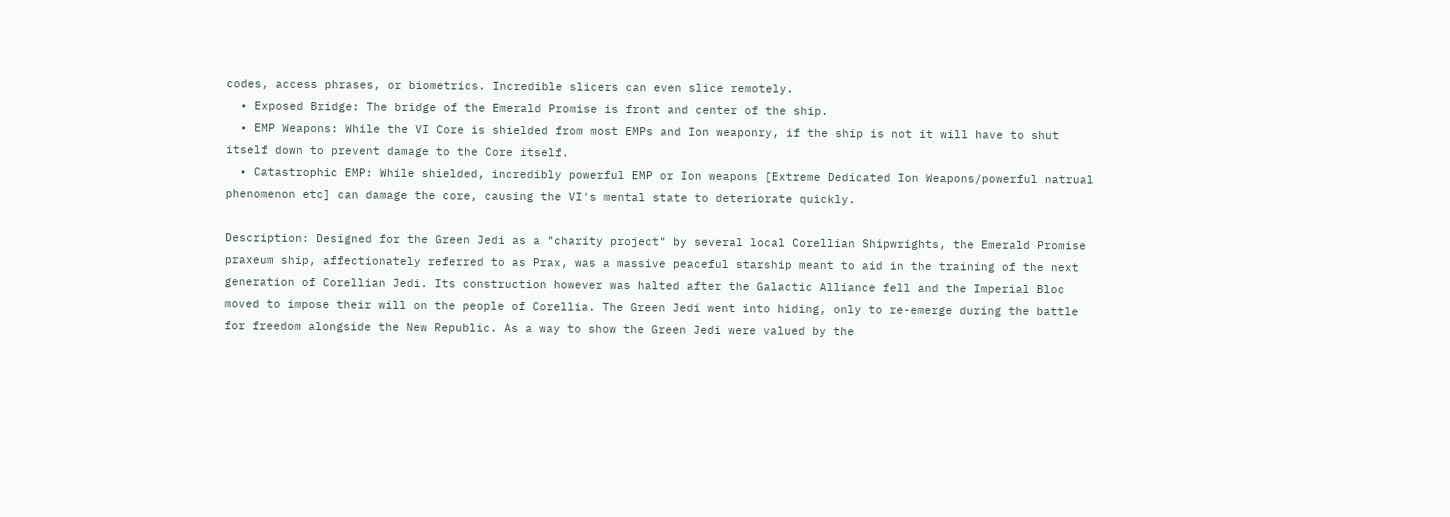codes, access phrases, or biometrics. Incredible slicers can even slice remotely.
  • Exposed Bridge: The bridge of the Emerald Promise is front and center of the ship.
  • EMP Weapons: While the VI Core is shielded from most EMPs and Ion weaponry, if the ship is not it will have to shut itself down to prevent damage to the Core itself.
  • Catastrophic EMP: While shielded, incredibly powerful EMP or Ion weapons [Extreme Dedicated Ion Weapons/powerful natrual phenomenon etc] can damage the core, causing the VI's mental state to deteriorate quickly.

Description: Designed for the Green Jedi as a "charity project" by several local Corellian Shipwrights, the Emerald Promise praxeum ship, affectionately referred to as Prax, was a massive peaceful starship meant to aid in the training of the next generation of Corellian Jedi. Its construction however was halted after the Galactic Alliance fell and the Imperial Bloc moved to impose their will on the people of Corellia. The Green Jedi went into hiding, only to re-emerge during the battle for freedom alongside the New Republic. As a way to show the Green Jedi were valued by the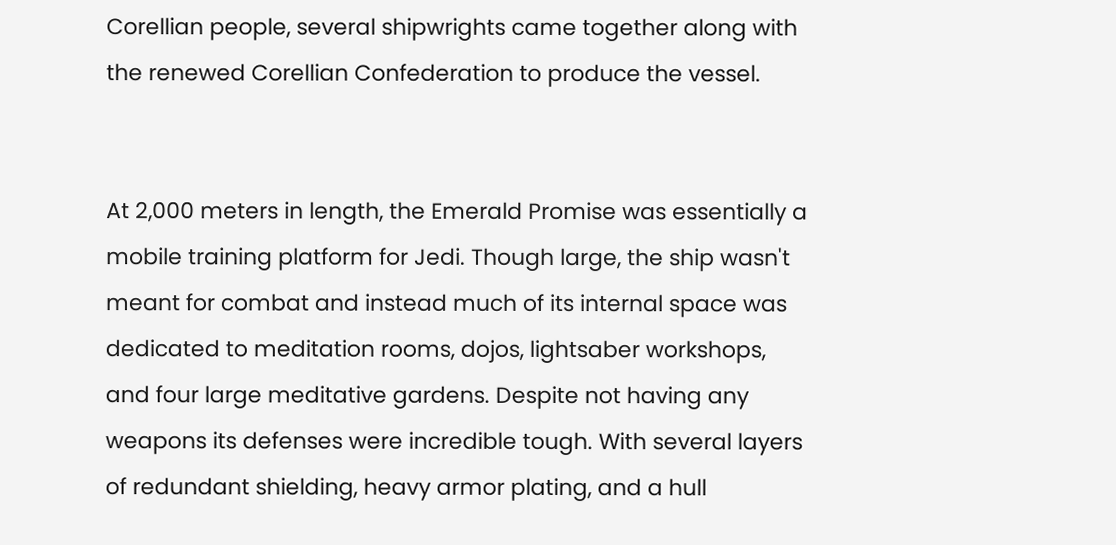Corellian people, several shipwrights came together along with the renewed Corellian Confederation to produce the vessel.


At 2,000 meters in length, the Emerald Promise was essentially a mobile training platform for Jedi. Though large, the ship wasn't meant for combat and instead much of its internal space was dedicated to meditation rooms, dojos, lightsaber workshops, and four large meditative gardens. Despite not having any weapons its defenses were incredible tough. With several layers of redundant shielding, heavy armor plating, and a hull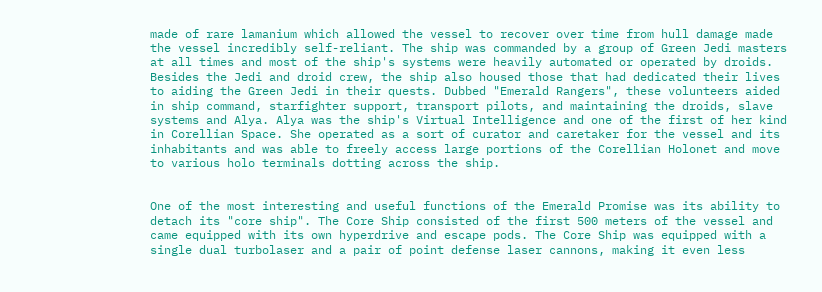made of rare lamanium which allowed the vessel to recover over time from hull damage made the vessel incredibly self-reliant. The ship was commanded by a group of Green Jedi masters at all times and most of the ship's systems were heavily automated or operated by droids. Besides the Jedi and droid crew, the ship also housed those that had dedicated their lives to aiding the Green Jedi in their quests. Dubbed "Emerald Rangers", these volunteers aided in ship command, starfighter support, transport pilots, and maintaining the droids, slave systems and Alya. Alya was the ship's Virtual Intelligence and one of the first of her kind in Corellian Space. She operated as a sort of curator and caretaker for the vessel and its inhabitants and was able to freely access large portions of the Corellian Holonet and move to various holo terminals dotting across the ship.


One of the most interesting and useful functions of the Emerald Promise was its ability to detach its "core ship". The Core Ship consisted of the first 500 meters of the vessel and came equipped with its own hyperdrive and escape pods. The Core Ship was equipped with a single dual turbolaser and a pair of point defense laser cannons, making it even less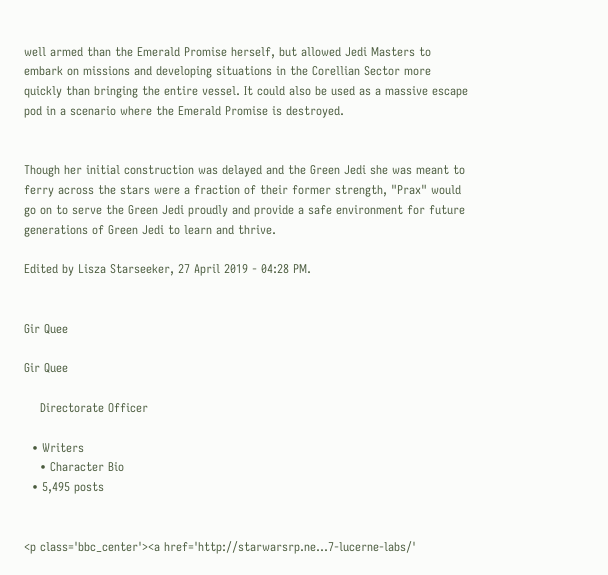well armed than the Emerald Promise herself, but allowed Jedi Masters to embark on missions and developing situations in the Corellian Sector more quickly than bringing the entire vessel. It could also be used as a massive escape pod in a scenario where the Emerald Promise is destroyed.


Though her initial construction was delayed and the Green Jedi she was meant to ferry across the stars were a fraction of their former strength, "Prax" would go on to serve the Green Jedi proudly and provide a safe environment for future generations of Green Jedi to learn and thrive.

Edited by Lisza Starseeker, 27 April 2019 - 04:28 PM.


Gir Quee

Gir Quee

    Directorate Officer

  • Writers
    • Character Bio
  • 5,495 posts


<p class='bbc_center'><a href='http://starwarsrp.ne...7-lucerne-labs/'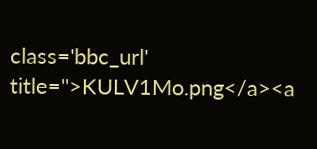class='bbc_url' title=''>KULV1Mo.png</a><a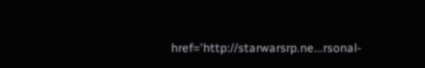href='http://starwarsrp.ne...rsonal-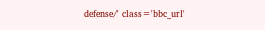defense/' class='bbc_url'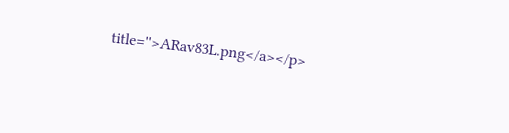title=''>ARav83L.png</a></p>